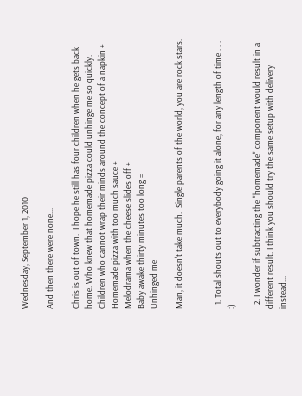Wednesday, September 1, 2010

And then there were none...

Chris is out of town.  I hope he still has four children when he gets back home. Who knew that homemade pizza could unhinge me so quickly.
Children who cannot wrap their minds around the concept of a napkin +
Homemade pizza with too much sauce +
Melodrama when the cheese slides off +
Baby awake thirty minutes too long =
Unhinged me

Man, it doesn't take much.  Single parents of the world, you are rock stars.


  1. Total shouts out to everybody going it alone, for any length of time . . . :)

  2. I wonder if subtracting the "homemade" component would result in a different result. I think you should try the same setup with delivery instead...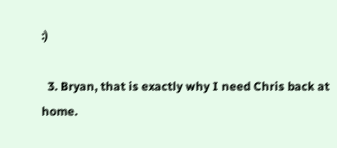:)

  3. Bryan, that is exactly why I need Chris back at home.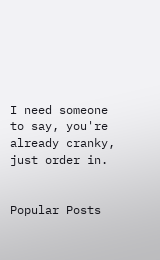I need someone to say, you're already cranky, just order in.


Popular Posts